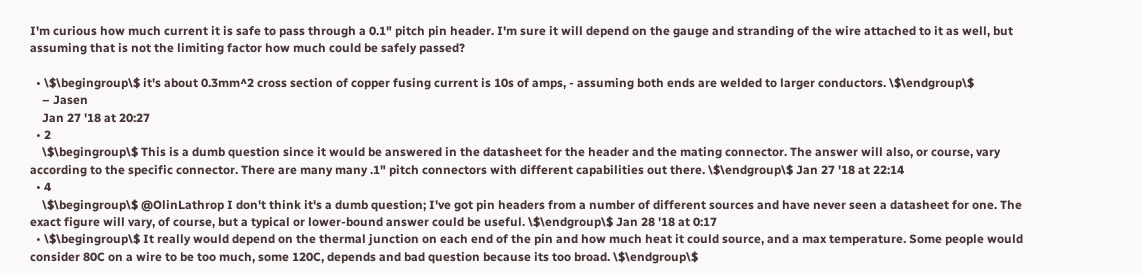I'm curious how much current it is safe to pass through a 0.1" pitch pin header. I'm sure it will depend on the gauge and stranding of the wire attached to it as well, but assuming that is not the limiting factor how much could be safely passed?

  • \$\begingroup\$ it's about 0.3mm^2 cross section of copper fusing current is 10s of amps, - assuming both ends are welded to larger conductors. \$\endgroup\$
    – Jasen
    Jan 27 '18 at 20:27
  • 2
    \$\begingroup\$ This is a dumb question since it would be answered in the datasheet for the header and the mating connector. The answer will also, or course, vary according to the specific connector. There are many many .1" pitch connectors with different capabilities out there. \$\endgroup\$ Jan 27 '18 at 22:14
  • 4
    \$\begingroup\$ @OlinLathrop I don't think it's a dumb question; I've got pin headers from a number of different sources and have never seen a datasheet for one. The exact figure will vary, of course, but a typical or lower-bound answer could be useful. \$\endgroup\$ Jan 28 '18 at 0:17
  • \$\begingroup\$ It really would depend on the thermal junction on each end of the pin and how much heat it could source, and a max temperature. Some people would consider 80C on a wire to be too much, some 120C, depends and bad question because its too broad. \$\endgroup\$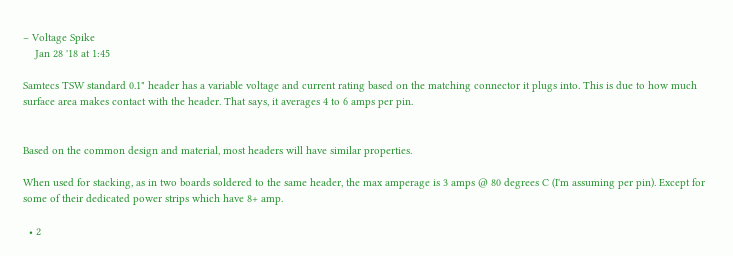– Voltage Spike
    Jan 28 '18 at 1:45

Samtecs TSW standard 0.1" header has a variable voltage and current rating based on the matching connector it plugs into. This is due to how much surface area makes contact with the header. That says, it averages 4 to 6 amps per pin.


Based on the common design and material, most headers will have similar properties.

When used for stacking, as in two boards soldered to the same header, the max amperage is 3 amps @ 80 degrees C (I'm assuming per pin). Except for some of their dedicated power strips which have 8+ amp.

  • 2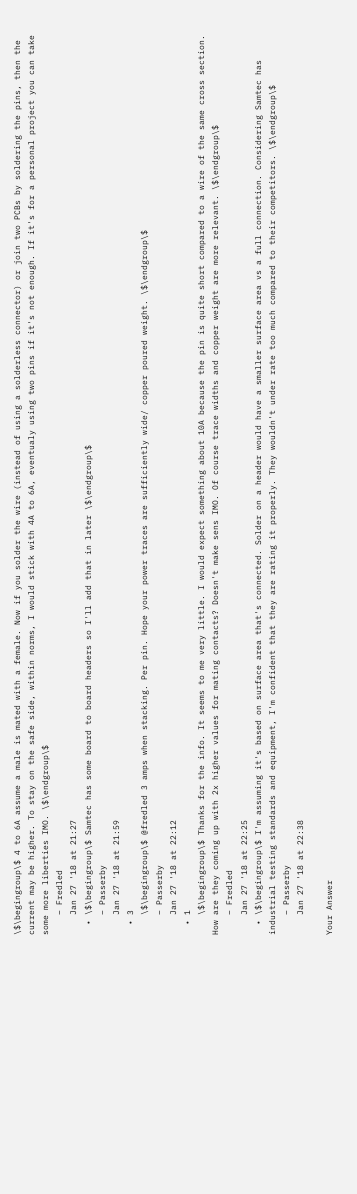\$\begingroup\$ 4 to 6A assume a male is mated with a female. Now if you solder the wire (instead of using a solderless connector) or join two PCBs by soldering the pins, then the current may be higher. To stay on the safe side, within norms, I would stick with 4A to 6A, eventualy using two pins if it's not enough. If it's for a personal project you can take some more liberties IMO. \$\endgroup\$
    – Fredled
    Jan 27 '18 at 21:27
  • \$\begingroup\$ Samtec has some board to board headers so I'll add that in later \$\endgroup\$
    – Passerby
    Jan 27 '18 at 21:59
  • 3
    \$\begingroup\$ @fredled 3 amps when stacking. Per pin. Hope your power traces are sufficiently wide/ copper poured weight. \$\endgroup\$
    – Passerby
    Jan 27 '18 at 22:12
  • 1
    \$\begingroup\$ Thanks for the info. It seems to me very little. I would expect something about 10A because the pin is quite short compared to a wire of the same cross section. How are they coming up with 2x higher values for mating contacts? Doesn't make sens IMO. Of course trace widths and copper weight are more relevant. \$\endgroup\$
    – Fredled
    Jan 27 '18 at 22:25
  • \$\begingroup\$ I'm assuming it's based on surface area that's connected. Solder on a header would have a smaller surface area vs a full connection. Considering Samtec has industrial testing standards and equipment, I'm confident that they are rating it properly. They wouldn't under rate too much compared to their competitors. \$\endgroup\$
    – Passerby
    Jan 27 '18 at 22:38

Your Answer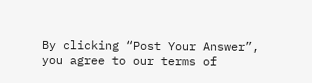By clicking “Post Your Answer”, you agree to our terms of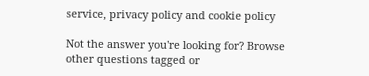service, privacy policy and cookie policy

Not the answer you're looking for? Browse other questions tagged or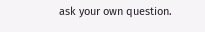ask your own question.